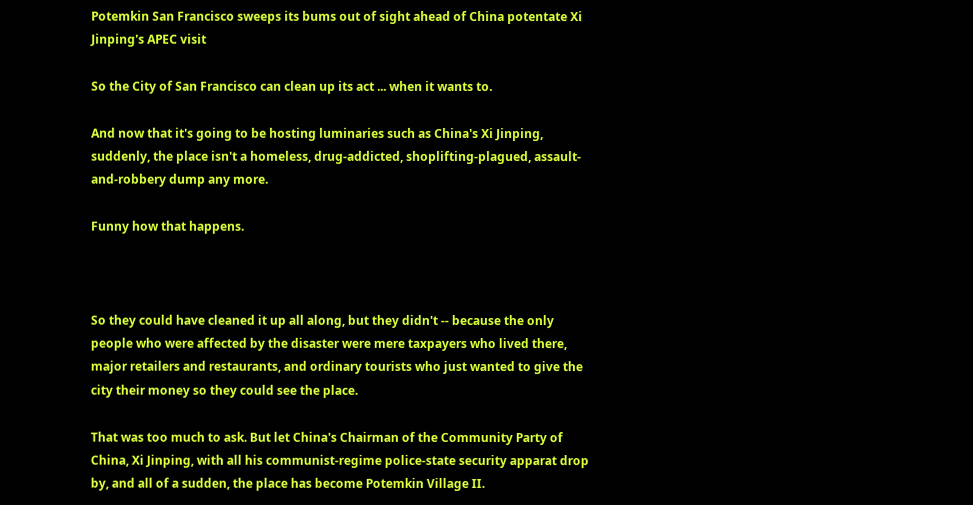Potemkin San Francisco sweeps its bums out of sight ahead of China potentate Xi Jinping's APEC visit

So the City of San Francisco can clean up its act ... when it wants to.

And now that it's going to be hosting luminaries such as China's Xi Jinping, suddenly, the place isn't a homeless, drug-addicted, shoplifting-plagued, assault-and-robbery dump any more.

Funny how that happens.



So they could have cleaned it up all along, but they didn't -- because the only people who were affected by the disaster were mere taxpayers who lived there, major retailers and restaurants, and ordinary tourists who just wanted to give the city their money so they could see the place.

That was too much to ask. But let China's Chairman of the Community Party of China, Xi Jinping, with all his communist-regime police-state security apparat drop by, and all of a sudden, the place has become Potemkin Village II.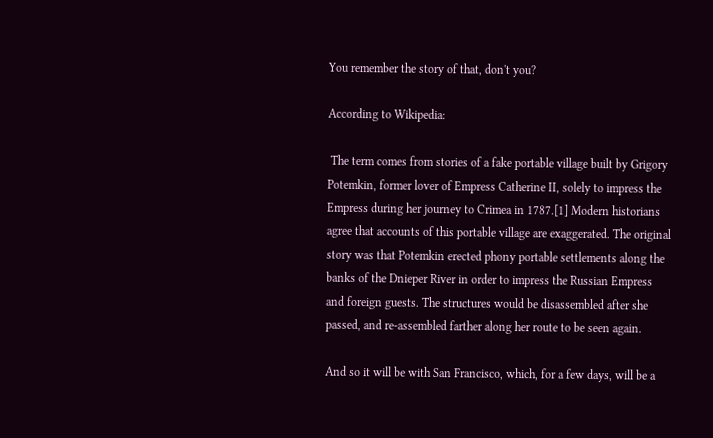You remember the story of that, don't you?

According to Wikipedia:

 The term comes from stories of a fake portable village built by Grigory Potemkin, former lover of Empress Catherine II, solely to impress the Empress during her journey to Crimea in 1787.[1] Modern historians agree that accounts of this portable village are exaggerated. The original story was that Potemkin erected phony portable settlements along the banks of the Dnieper River in order to impress the Russian Empress and foreign guests. The structures would be disassembled after she passed, and re-assembled farther along her route to be seen again.

And so it will be with San Francisco, which, for a few days, will be a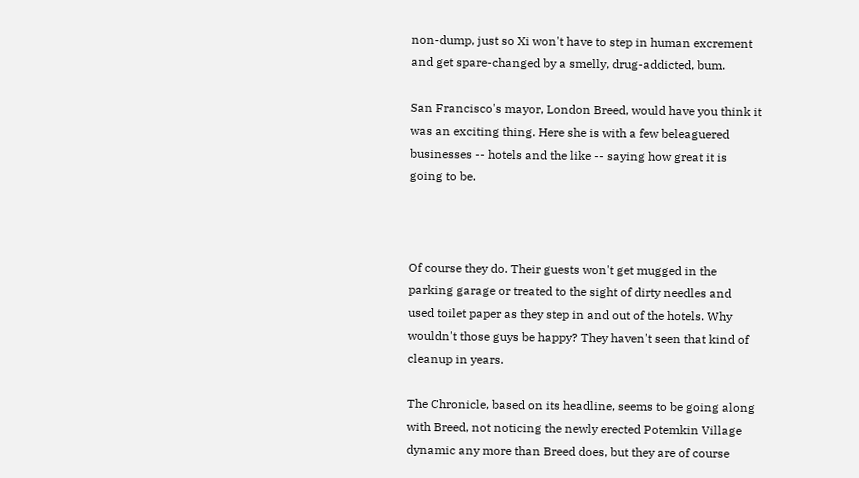non-dump, just so Xi won't have to step in human excrement and get spare-changed by a smelly, drug-addicted, bum.

San Francisco's mayor, London Breed, would have you think it was an exciting thing. Here she is with a few beleaguered businesses -- hotels and the like -- saying how great it is going to be.



Of course they do. Their guests won't get mugged in the parking garage or treated to the sight of dirty needles and used toilet paper as they step in and out of the hotels. Why wouldn't those guys be happy? They haven't seen that kind of cleanup in years.

The Chronicle, based on its headline, seems to be going along with Breed, not noticing the newly erected Potemkin Village dynamic any more than Breed does, but they are of course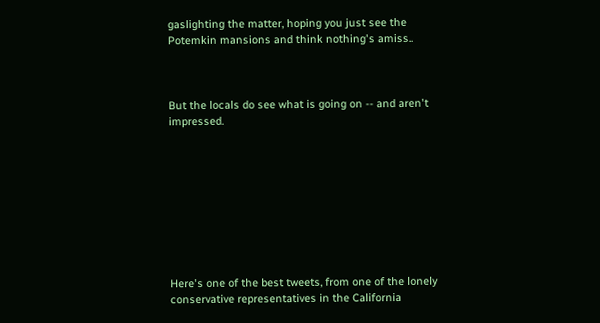gaslighting the matter, hoping you just see the Potemkin mansions and think nothing's amiss..



But the locals do see what is going on -- and aren't impressed.









Here's one of the best tweets, from one of the lonely conservative representatives in the California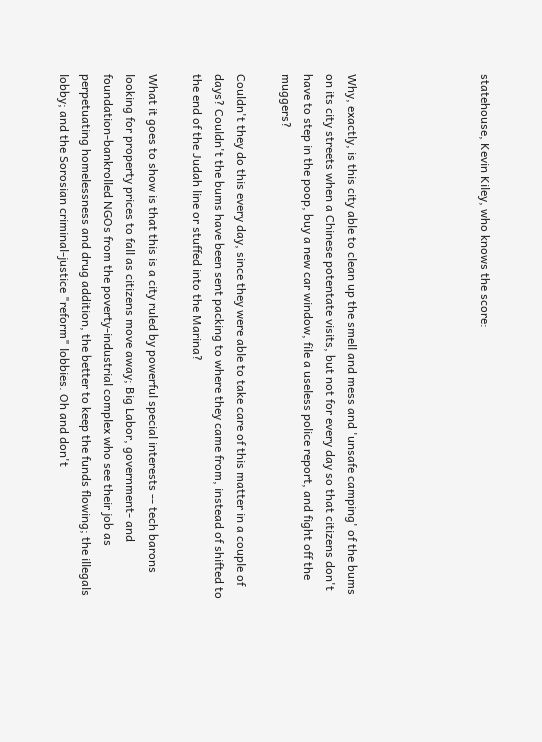statehouse, Kevin Kiley, who knows the score:





Why, exactly, is this city able to clean up the smell and mess and 'unsafe camping' of the bums on its city streets when a Chinese potentate visits, but not for every day so that citizens don't have to step in the poop, buy a new car window, file a useless police report, and fight off the muggers?

Couldn't they do this every day, since they were able to take care of this matter in a couple of days? Couldn't the bums have been sent packing to where they came from, instead of shifted to the end of the Judah line or stuffed into the Marina?

What it goes to show is that this is a city ruled by powerful special interests -- tech barons looking for property prices to fall as citizens move away; Big Labor, government- and foundation-bankrolled NGOs from the poverty-industrial complex who see their job as perpetuating homelessness and drug addition, the better to keep the funds flowing; the illegals lobby; and the Sorosian criminal-justice "reform" lobbies. Oh and don't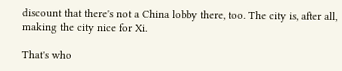discount that there's not a China lobby there, too. The city is, after all, making the city nice for Xi.

That's who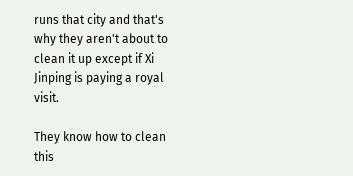runs that city and that's why they aren't about to clean it up except if Xi Jinping is paying a royal visit.

They know how to clean this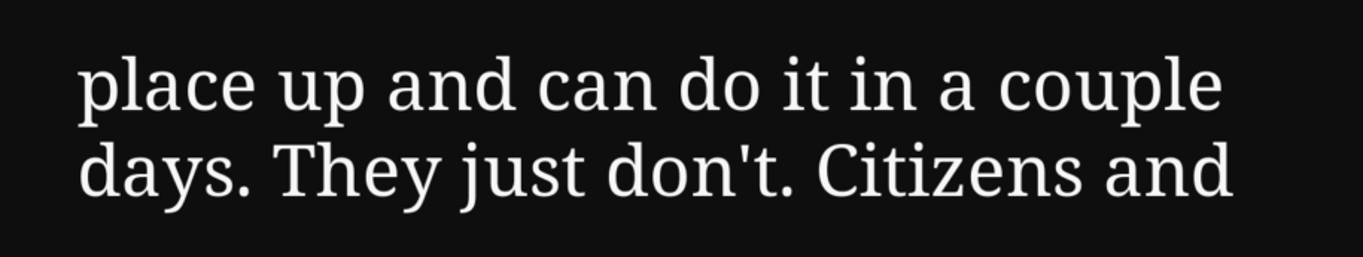place up and can do it in a couple days. They just don't. Citizens and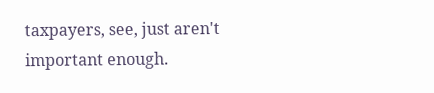taxpayers, see, just aren't important enough.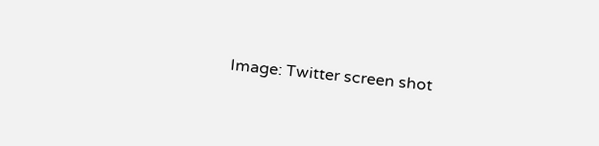Image: Twitter screen shot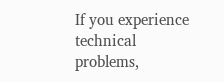If you experience technical problems,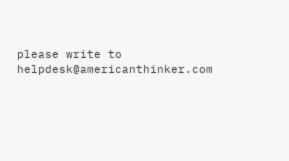please write to helpdesk@americanthinker.com